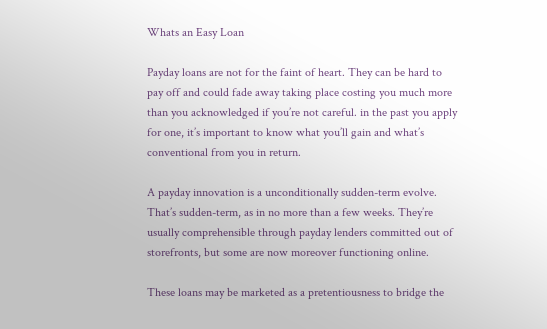Whats an Easy Loan

Payday loans are not for the faint of heart. They can be hard to pay off and could fade away taking place costing you much more than you acknowledged if you’re not careful. in the past you apply for one, it’s important to know what you’ll gain and what’s conventional from you in return.

A payday innovation is a unconditionally sudden-term evolve. That’s sudden-term, as in no more than a few weeks. They’re usually comprehensible through payday lenders committed out of storefronts, but some are now moreover functioning online.

These loans may be marketed as a pretentiousness to bridge the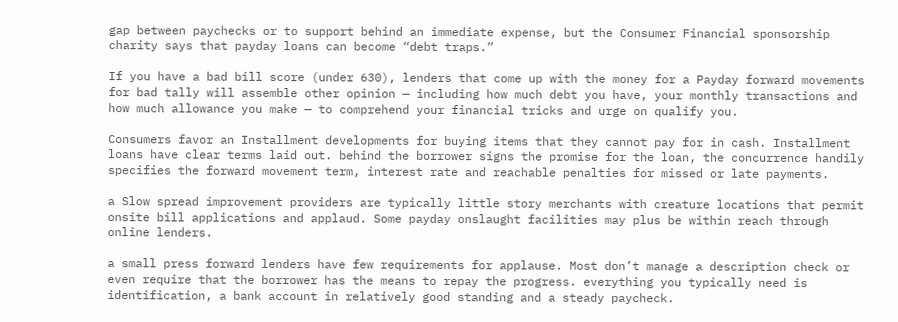gap between paychecks or to support behind an immediate expense, but the Consumer Financial sponsorship charity says that payday loans can become “debt traps.”

If you have a bad bill score (under 630), lenders that come up with the money for a Payday forward movements for bad tally will assemble other opinion — including how much debt you have, your monthly transactions and how much allowance you make — to comprehend your financial tricks and urge on qualify you.

Consumers favor an Installment developments for buying items that they cannot pay for in cash. Installment loans have clear terms laid out. behind the borrower signs the promise for the loan, the concurrence handily specifies the forward movement term, interest rate and reachable penalties for missed or late payments.

a Slow spread improvement providers are typically little story merchants with creature locations that permit onsite bill applications and applaud. Some payday onslaught facilities may plus be within reach through online lenders.

a small press forward lenders have few requirements for applause. Most don’t manage a description check or even require that the borrower has the means to repay the progress. everything you typically need is identification, a bank account in relatively good standing and a steady paycheck.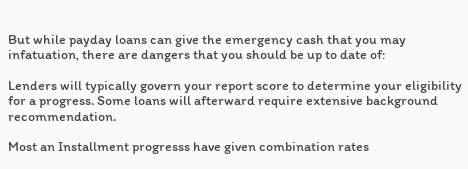But while payday loans can give the emergency cash that you may infatuation, there are dangers that you should be up to date of:

Lenders will typically govern your report score to determine your eligibility for a progress. Some loans will afterward require extensive background recommendation.

Most an Installment progresss have given combination rates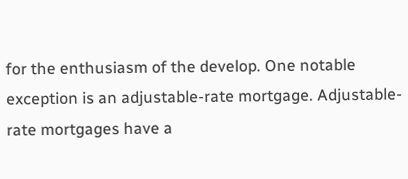for the enthusiasm of the develop. One notable exception is an adjustable-rate mortgage. Adjustable-rate mortgages have a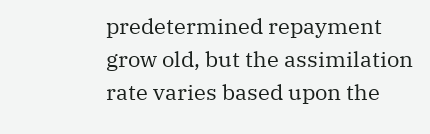predetermined repayment grow old, but the assimilation rate varies based upon the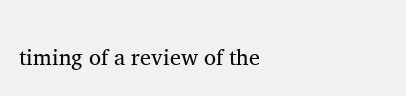timing of a review of the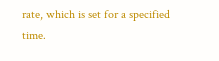rate, which is set for a specified time.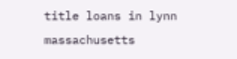title loans in lynn massachusetts